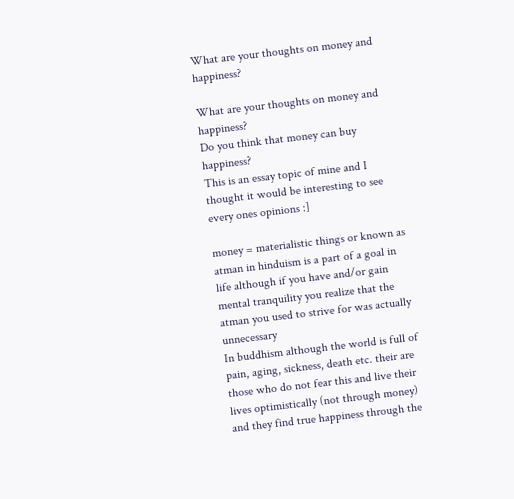What are your thoughts on money and happiness?

What are your thoughts on money and happiness?
Do you think that money can buy happiness?
This is an essay topic of mine and I thought it would be interesting to see every ones opinions :]

money = materialistic things or known as atman in hinduism is a part of a goal in life although if you have and/or gain mental tranquility you realize that the atman you used to strive for was actually unnecessary
In buddhism although the world is full of pain, aging, sickness, death etc. their are those who do not fear this and live their lives optimistically (not through money) and they find true happiness through the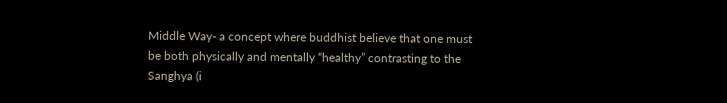Middle Way- a concept where buddhist believe that one must be both physically and mentally “healthy” contrasting to the Sanghya (i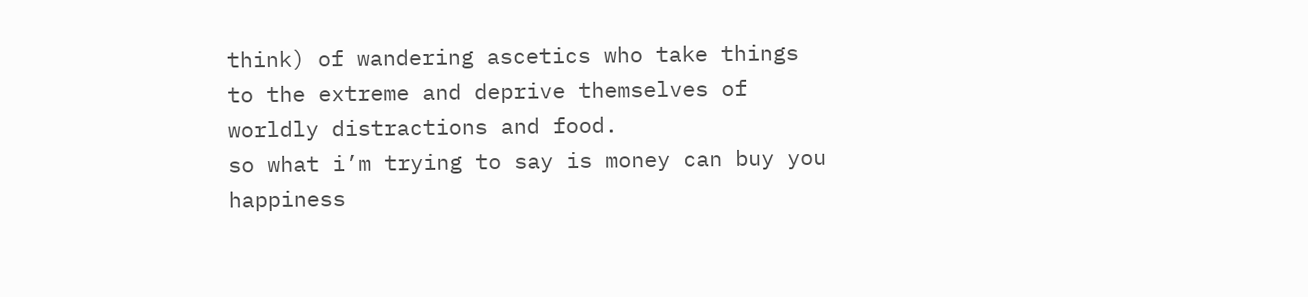think) of wandering ascetics who take things to the extreme and deprive themselves of worldly distractions and food.
so what i’m trying to say is money can buy you happiness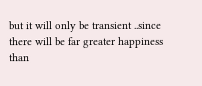but it will only be transient ..since there will be far greater happiness than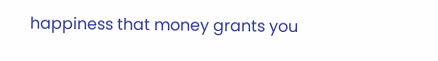happiness that money grants you